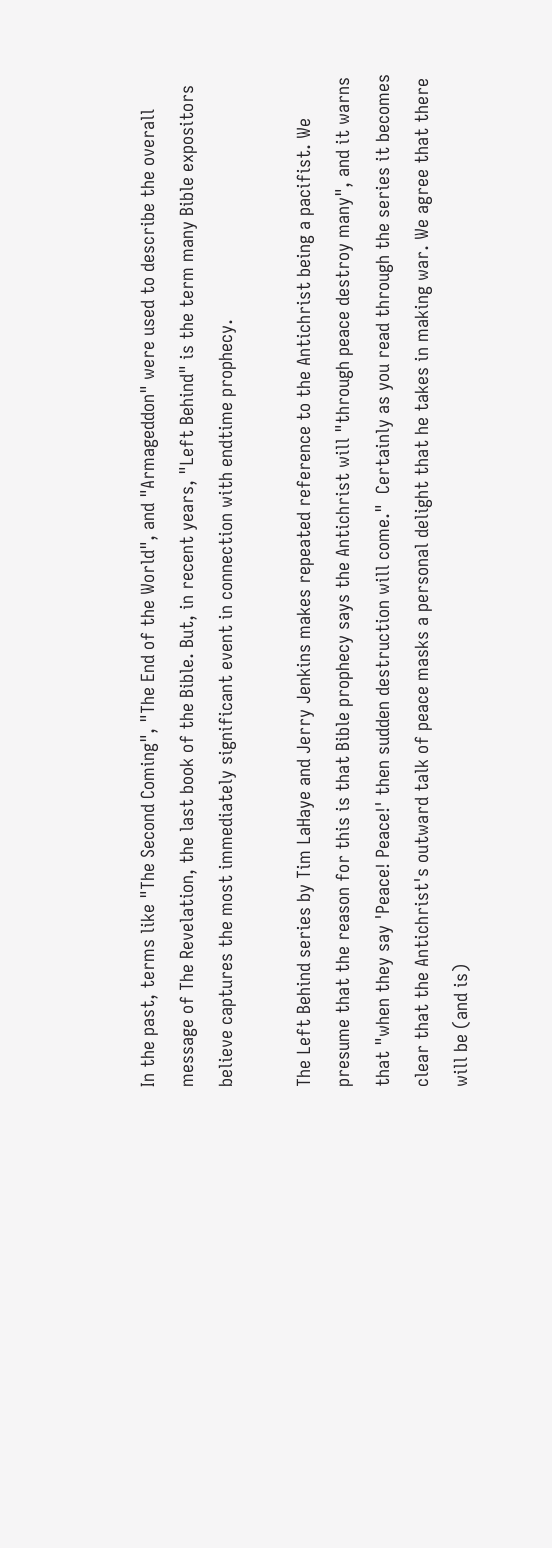In the past, terms like "The Second Coming", "The End of the World", and "Armageddon" were used to describe the overall message of The Revelation, the last book of the Bible. But, in recent years, "Left Behind" is the term many Bible expositors believe captures the most immediately significant event in connection with endtime prophecy.

The Left Behind series by Tim LaHaye and Jerry Jenkins makes repeated reference to the Antichrist being a pacifist. We presume that the reason for this is that Bible prophecy says the Antichrist will "through peace destroy many", and it warns that "when they say 'Peace! Peace!' then sudden destruction will come."  Certainly as you read through the series it becomes clear that the Antichrist's outward talk of peace masks a personal delight that he takes in making war. We agree that there will be (and is)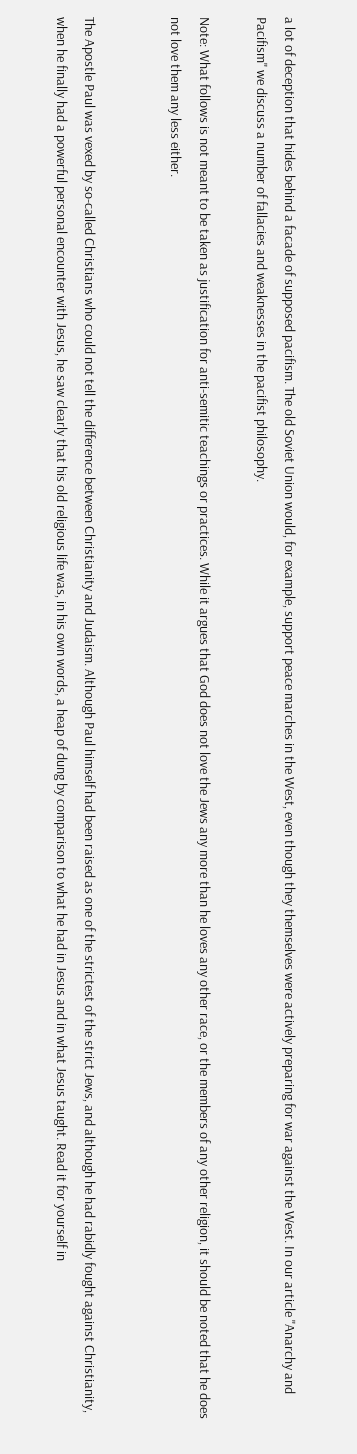a lot of deception that hides behind a facade of supposed pacifism. The old Soviet Union would, for example, support peace marches in the West, even though they themselves were actively preparing for war against the West. In our article "Anarchy and Pacifism" we discuss a number of fallacies and weaknesses in the pacifist philosophy.

Note: What follows is not meant to be taken as justification for anti-semitic teachings or practices. While it argues that God does not love the Jews any more than he loves any other race, or the members of any other religion, it should be noted that he does not love them any less either.


The Apostle Paul was vexed by so-called Christians who could not tell the difference between Christianity and Judaism. Although Paul himself had been raised as one of the strictest of the strict Jews, and although he had rabidly fought against Christianity, when he finally had a powerful personal encounter with Jesus, he saw clearly that his old religious life was, in his own words, a heap of dung by comparison to what he had in Jesus and in what Jesus taught. Read it for yourself in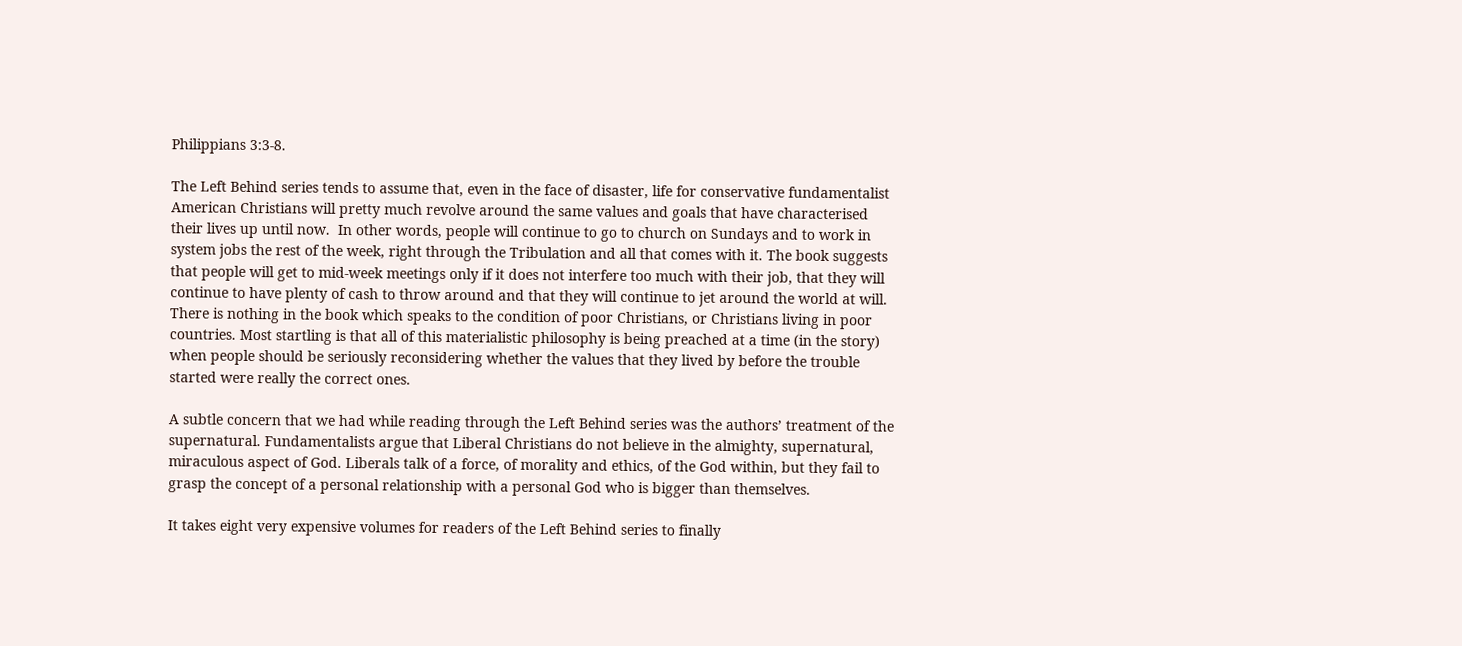Philippians 3:3-8.

The Left Behind series tends to assume that, even in the face of disaster, life for conservative fundamentalist American Christians will pretty much revolve around the same values and goals that have characterised their lives up until now.  In other words, people will continue to go to church on Sundays and to work in system jobs the rest of the week, right through the Tribulation and all that comes with it. The book suggests that people will get to mid-week meetings only if it does not interfere too much with their job, that they will continue to have plenty of cash to throw around and that they will continue to jet around the world at will. There is nothing in the book which speaks to the condition of poor Christians, or Christians living in poor countries. Most startling is that all of this materialistic philosophy is being preached at a time (in the story) when people should be seriously reconsidering whether the values that they lived by before the trouble started were really the correct ones.

A subtle concern that we had while reading through the Left Behind series was the authors’ treatment of the supernatural. Fundamentalists argue that Liberal Christians do not believe in the almighty, supernatural, miraculous aspect of God. Liberals talk of a force, of morality and ethics, of the God within, but they fail to grasp the concept of a personal relationship with a personal God who is bigger than themselves.

It takes eight very expensive volumes for readers of the Left Behind series to finally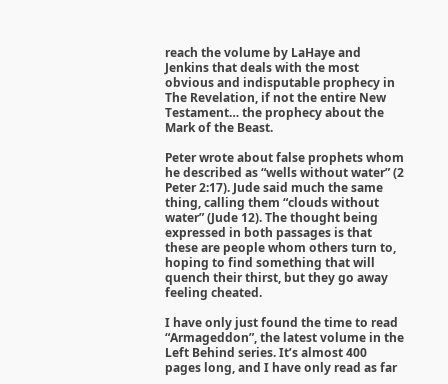reach the volume by LaHaye and Jenkins that deals with the most obvious and indisputable prophecy in The Revelation, if not the entire New Testament… the prophecy about the Mark of the Beast.

Peter wrote about false prophets whom he described as “wells without water” (2 Peter 2:17). Jude said much the same thing, calling them “clouds without water” (Jude 12). The thought being expressed in both passages is that these are people whom others turn to, hoping to find something that will quench their thirst, but they go away feeling cheated.

I have only just found the time to read “Armageddon”, the latest volume in the Left Behind series. It’s almost 400 pages long, and I have only read as far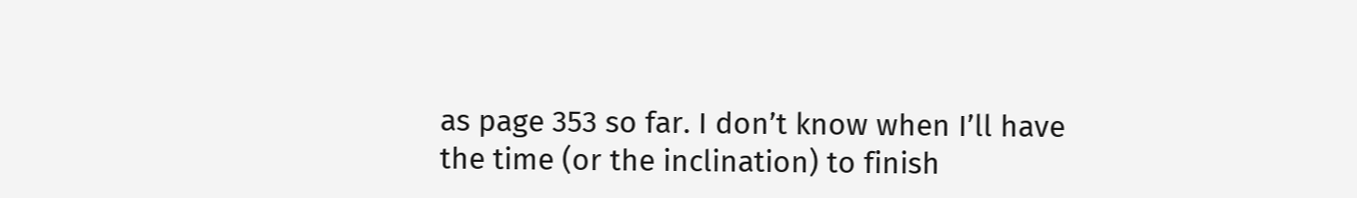as page 353 so far. I don’t know when I’ll have the time (or the inclination) to finish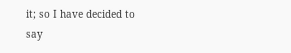it; so I have decided to say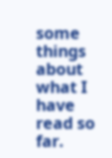some things about what I have read so far.